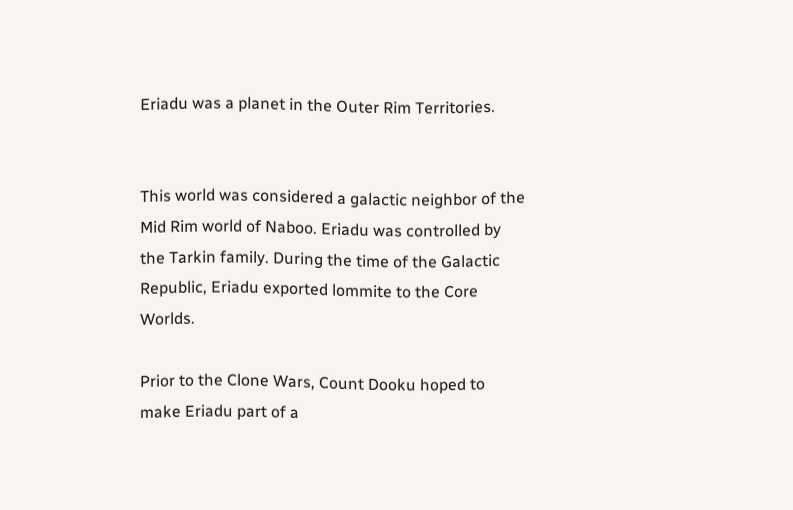Eriadu was a planet in the Outer Rim Territories.


This world was considered a galactic neighbor of the Mid Rim world of Naboo. Eriadu was controlled by the Tarkin family. During the time of the Galactic Republic, Eriadu exported lommite to the Core Worlds.

Prior to the Clone Wars, Count Dooku hoped to make Eriadu part of a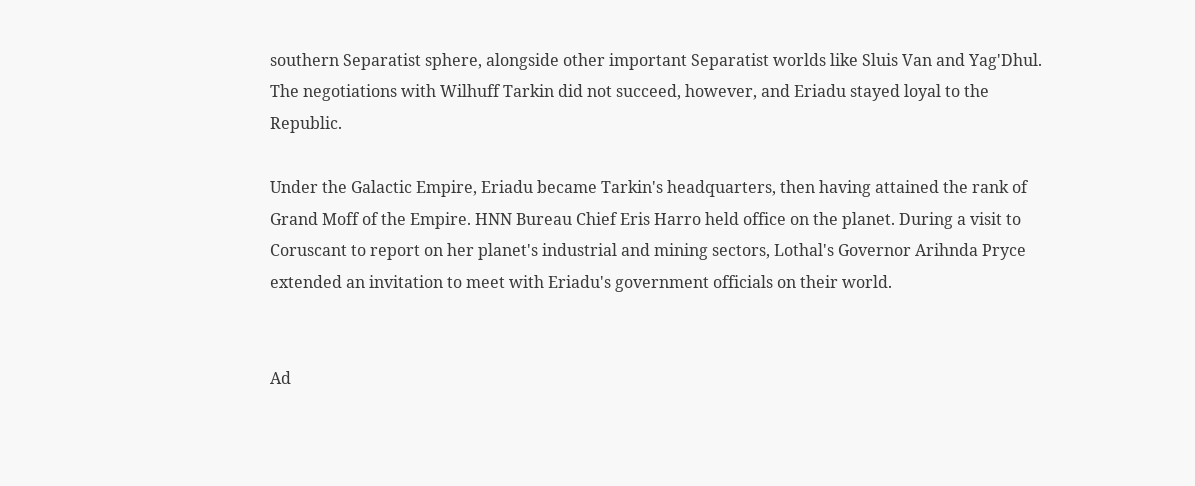southern Separatist sphere, alongside other important Separatist worlds like Sluis Van and Yag'Dhul. The negotiations with Wilhuff Tarkin did not succeed, however, and Eriadu stayed loyal to the Republic.

Under the Galactic Empire, Eriadu became Tarkin's headquarters, then having attained the rank of Grand Moff of the Empire. HNN Bureau Chief Eris Harro held office on the planet. During a visit to Coruscant to report on her planet's industrial and mining sectors, Lothal's Governor Arihnda Pryce extended an invitation to meet with Eriadu's government officials on their world.


Ad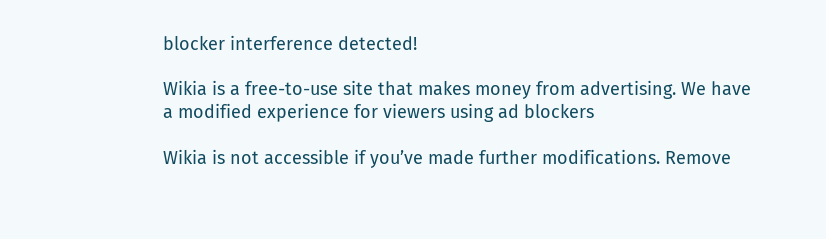blocker interference detected!

Wikia is a free-to-use site that makes money from advertising. We have a modified experience for viewers using ad blockers

Wikia is not accessible if you’ve made further modifications. Remove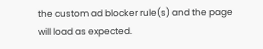the custom ad blocker rule(s) and the page will load as expected.